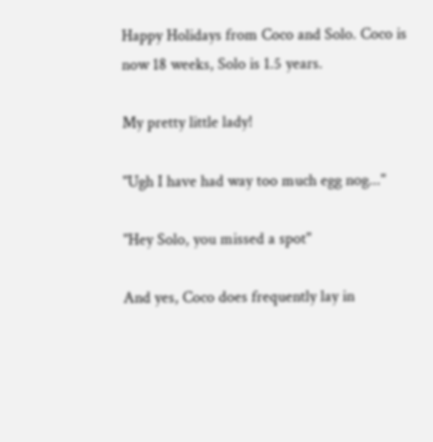Happy Holidays from Coco and Solo. Coco is now 18 weeks, Solo is 1.5 years.

My pretty little lady!

"Ugh I have had way too much egg nog..."

"Hey Solo, you missed a spot"

And yes, Coco does frequently lay in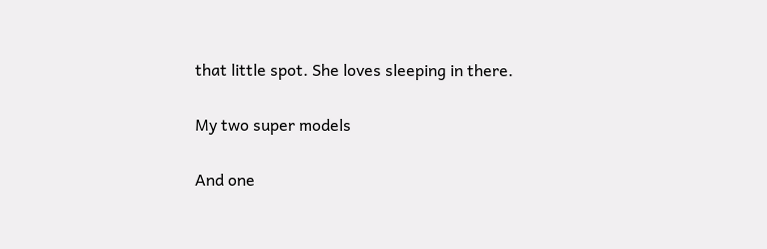that little spot. She loves sleeping in there.

My two super models

And one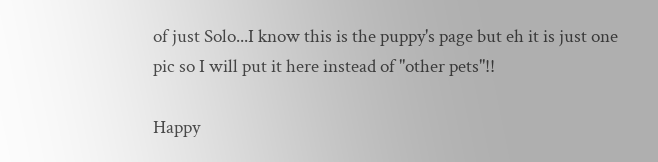of just Solo...I know this is the puppy's page but eh it is just one pic so I will put it here instead of "other pets"!!

Happy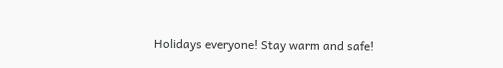Holidays everyone! Stay warm and safe!